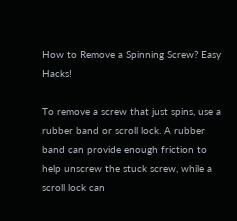How to Remove a Spinning Screw? Easy Hacks!

To remove a screw that just spins, use a rubber band or scroll lock. A rubber band can provide enough friction to help unscrew the stuck screw, while a scroll lock can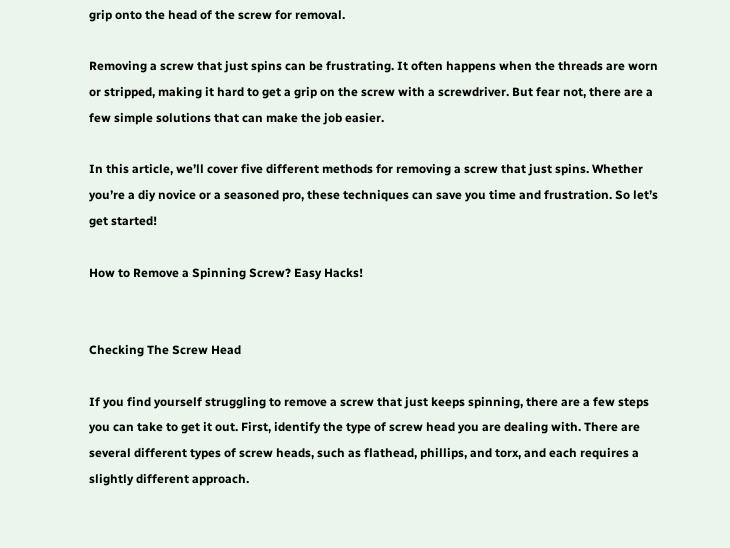grip onto the head of the screw for removal.

Removing a screw that just spins can be frustrating. It often happens when the threads are worn or stripped, making it hard to get a grip on the screw with a screwdriver. But fear not, there are a few simple solutions that can make the job easier.

In this article, we’ll cover five different methods for removing a screw that just spins. Whether you’re a diy novice or a seasoned pro, these techniques can save you time and frustration. So let’s get started!

How to Remove a Spinning Screw? Easy Hacks!


Checking The Screw Head

If you find yourself struggling to remove a screw that just keeps spinning, there are a few steps you can take to get it out. First, identify the type of screw head you are dealing with. There are several different types of screw heads, such as flathead, phillips, and torx, and each requires a slightly different approach.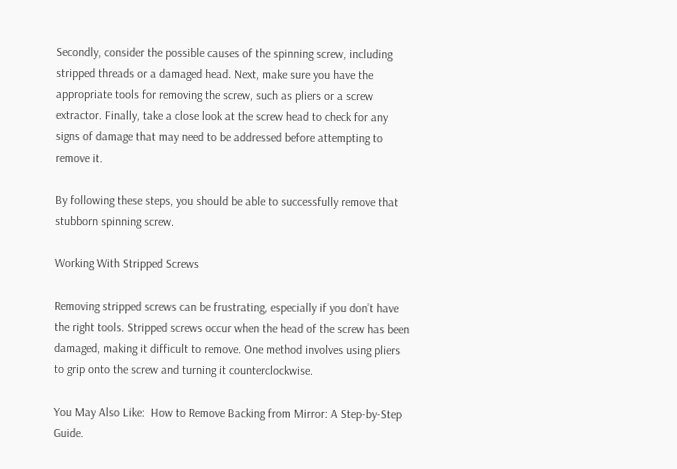Secondly, consider the possible causes of the spinning screw, including stripped threads or a damaged head. Next, make sure you have the appropriate tools for removing the screw, such as pliers or a screw extractor. Finally, take a close look at the screw head to check for any signs of damage that may need to be addressed before attempting to remove it.

By following these steps, you should be able to successfully remove that stubborn spinning screw.

Working With Stripped Screws

Removing stripped screws can be frustrating, especially if you don’t have the right tools. Stripped screws occur when the head of the screw has been damaged, making it difficult to remove. One method involves using pliers to grip onto the screw and turning it counterclockwise.

You May Also Like:  How to Remove Backing from Mirror: A Step-by-Step Guide.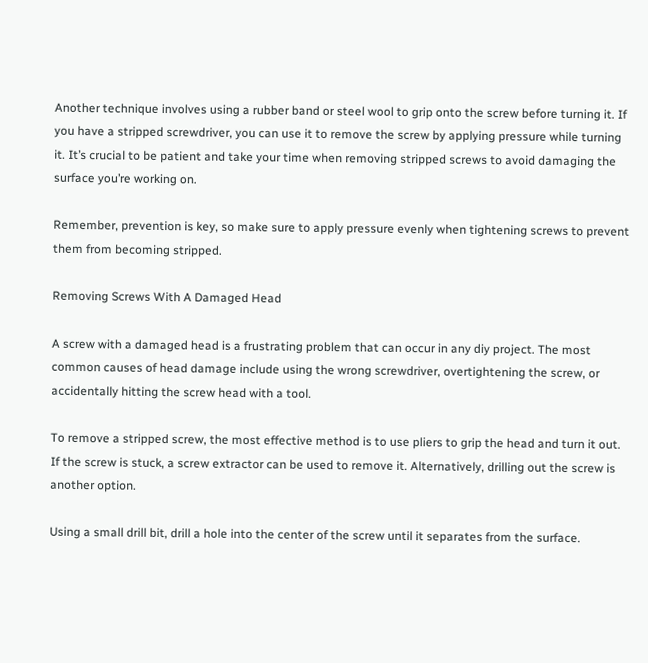Another technique involves using a rubber band or steel wool to grip onto the screw before turning it. If you have a stripped screwdriver, you can use it to remove the screw by applying pressure while turning it. It’s crucial to be patient and take your time when removing stripped screws to avoid damaging the surface you’re working on.

Remember, prevention is key, so make sure to apply pressure evenly when tightening screws to prevent them from becoming stripped.

Removing Screws With A Damaged Head

A screw with a damaged head is a frustrating problem that can occur in any diy project. The most common causes of head damage include using the wrong screwdriver, overtightening the screw, or accidentally hitting the screw head with a tool.

To remove a stripped screw, the most effective method is to use pliers to grip the head and turn it out. If the screw is stuck, a screw extractor can be used to remove it. Alternatively, drilling out the screw is another option.

Using a small drill bit, drill a hole into the center of the screw until it separates from the surface.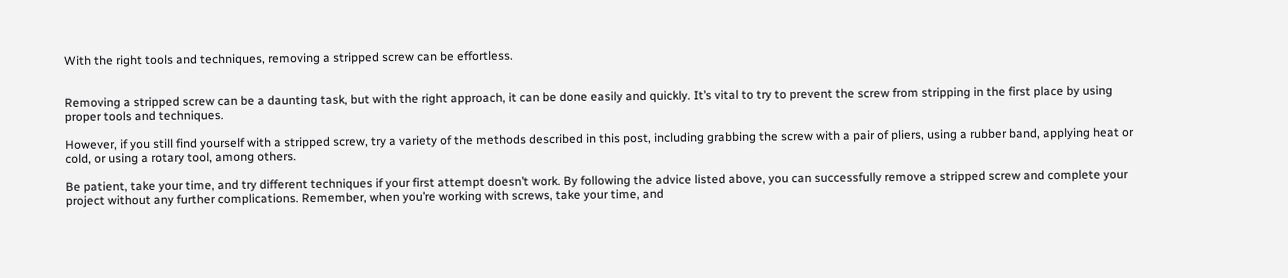With the right tools and techniques, removing a stripped screw can be effortless.


Removing a stripped screw can be a daunting task, but with the right approach, it can be done easily and quickly. It’s vital to try to prevent the screw from stripping in the first place by using proper tools and techniques.

However, if you still find yourself with a stripped screw, try a variety of the methods described in this post, including grabbing the screw with a pair of pliers, using a rubber band, applying heat or cold, or using a rotary tool, among others.

Be patient, take your time, and try different techniques if your first attempt doesn’t work. By following the advice listed above, you can successfully remove a stripped screw and complete your project without any further complications. Remember, when you’re working with screws, take your time, and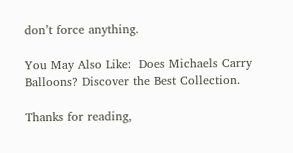don’t force anything.

You May Also Like:  Does Michaels Carry Balloons? Discover the Best Collection.

Thanks for reading,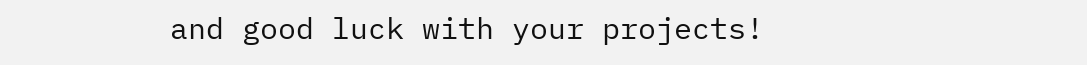and good luck with your projects!